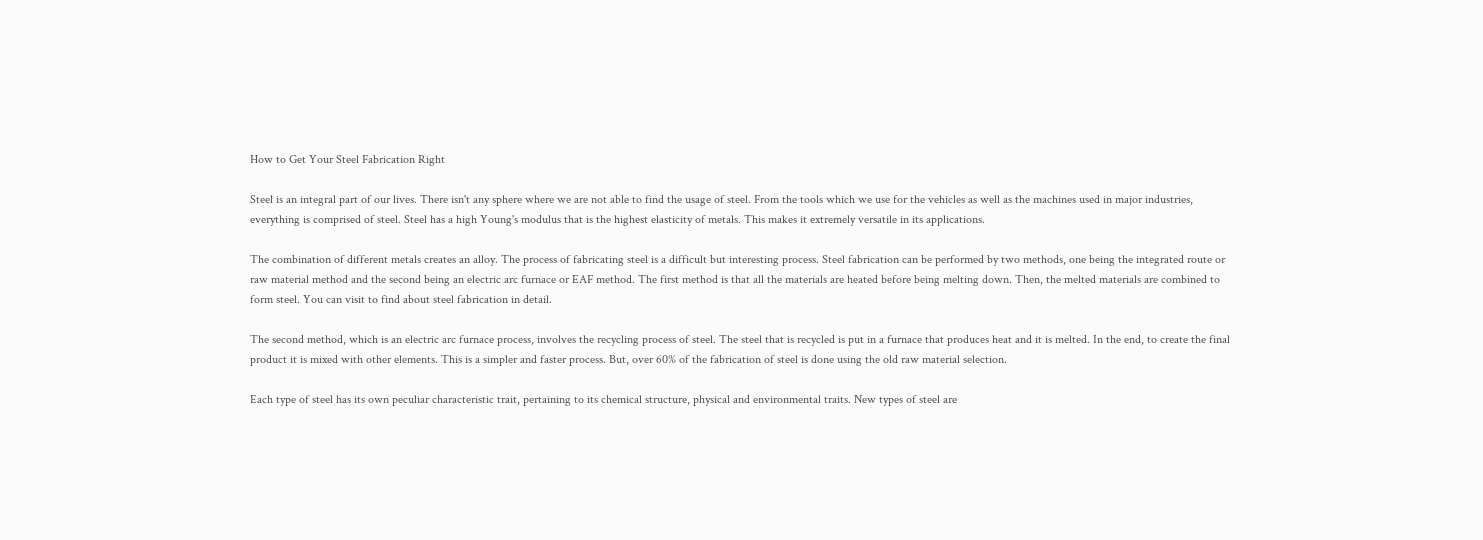How to Get Your Steel Fabrication Right

Steel is an integral part of our lives. There isn't any sphere where we are not able to find the usage of steel. From the tools which we use for the vehicles as well as the machines used in major industries, everything is comprised of steel. Steel has a high Young's modulus that is the highest elasticity of metals. This makes it extremely versatile in its applications.

The combination of different metals creates an alloy. The process of fabricating steel is a difficult but interesting process. Steel fabrication can be performed by two methods, one being the integrated route or raw material method and the second being an electric arc furnace or EAF method. The first method is that all the materials are heated before being melting down. Then, the melted materials are combined to form steel. You can visit to find about steel fabrication in detail.

The second method, which is an electric arc furnace process, involves the recycling process of steel. The steel that is recycled is put in a furnace that produces heat and it is melted. In the end, to create the final product it is mixed with other elements. This is a simpler and faster process. But, over 60% of the fabrication of steel is done using the old raw material selection.

Each type of steel has its own peculiar characteristic trait, pertaining to its chemical structure, physical and environmental traits. New types of steel are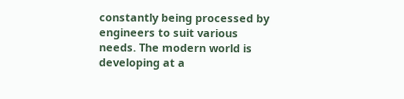constantly being processed by engineers to suit various needs. The modern world is developing at a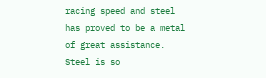racing speed and steel has proved to be a metal of great assistance. Steel is so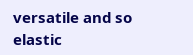versatile and so elastic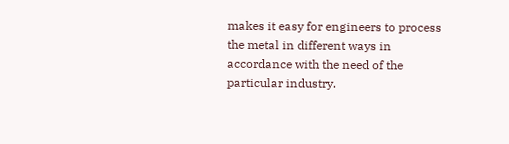makes it easy for engineers to process the metal in different ways in accordance with the need of the particular industry.